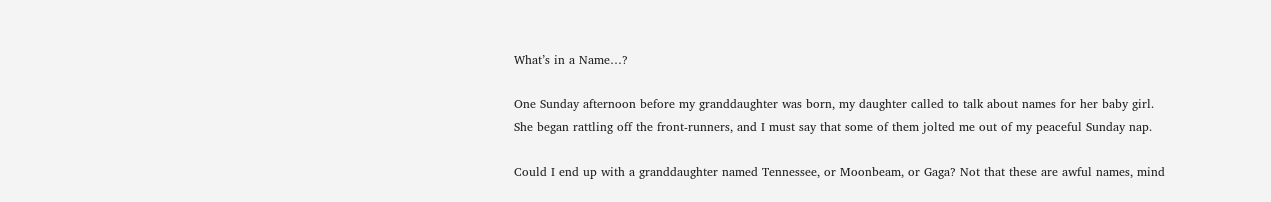What’s in a Name…?

One Sunday afternoon before my granddaughter was born, my daughter called to talk about names for her baby girl. She began rattling off the front-runners, and I must say that some of them jolted me out of my peaceful Sunday nap.

Could I end up with a granddaughter named Tennessee, or Moonbeam, or Gaga? Not that these are awful names, mind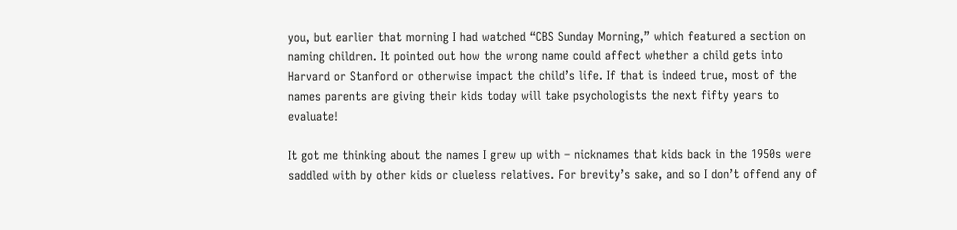you, but earlier that morning I had watched “CBS Sunday Morning,” which featured a section on naming children. It pointed out how the wrong name could affect whether a child gets into Harvard or Stanford or otherwise impact the child’s life. If that is indeed true, most of the names parents are giving their kids today will take psychologists the next fifty years to evaluate!

It got me thinking about the names I grew up with – nicknames that kids back in the 1950s were saddled with by other kids or clueless relatives. For brevity’s sake, and so I don’t offend any of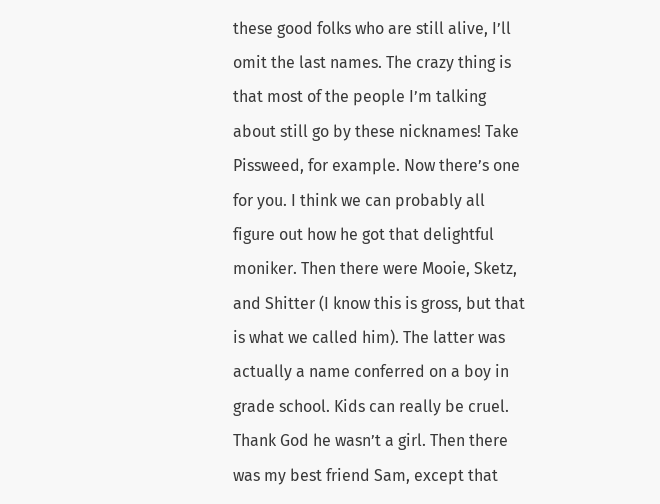these good folks who are still alive, I’ll omit the last names. The crazy thing is that most of the people I’m talking about still go by these nicknames! Take Pissweed, for example. Now there’s one for you. I think we can probably all figure out how he got that delightful moniker. Then there were Mooie, Sketz, and Shitter (I know this is gross, but that is what we called him). The latter was actually a name conferred on a boy in grade school. Kids can really be cruel. Thank God he wasn’t a girl. Then there was my best friend Sam, except that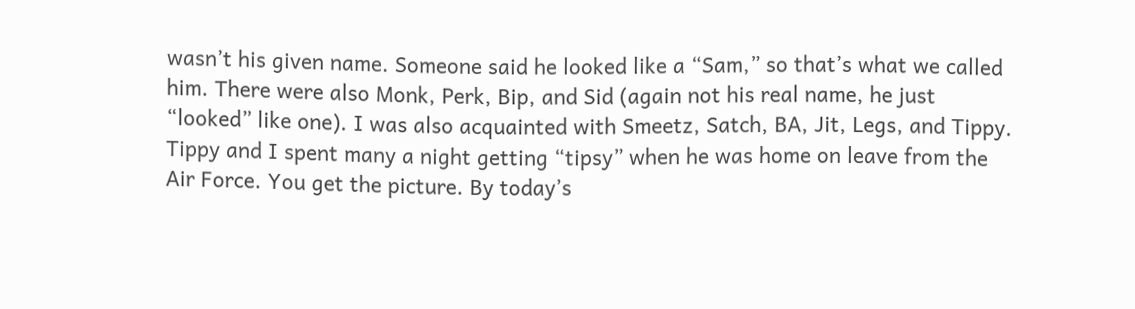wasn’t his given name. Someone said he looked like a “Sam,” so that’s what we called him. There were also Monk, Perk, Bip, and Sid (again not his real name, he just “looked” like one). I was also acquainted with Smeetz, Satch, BA, Jit, Legs, and Tippy. Tippy and I spent many a night getting “tipsy” when he was home on leave from the Air Force. You get the picture. By today’s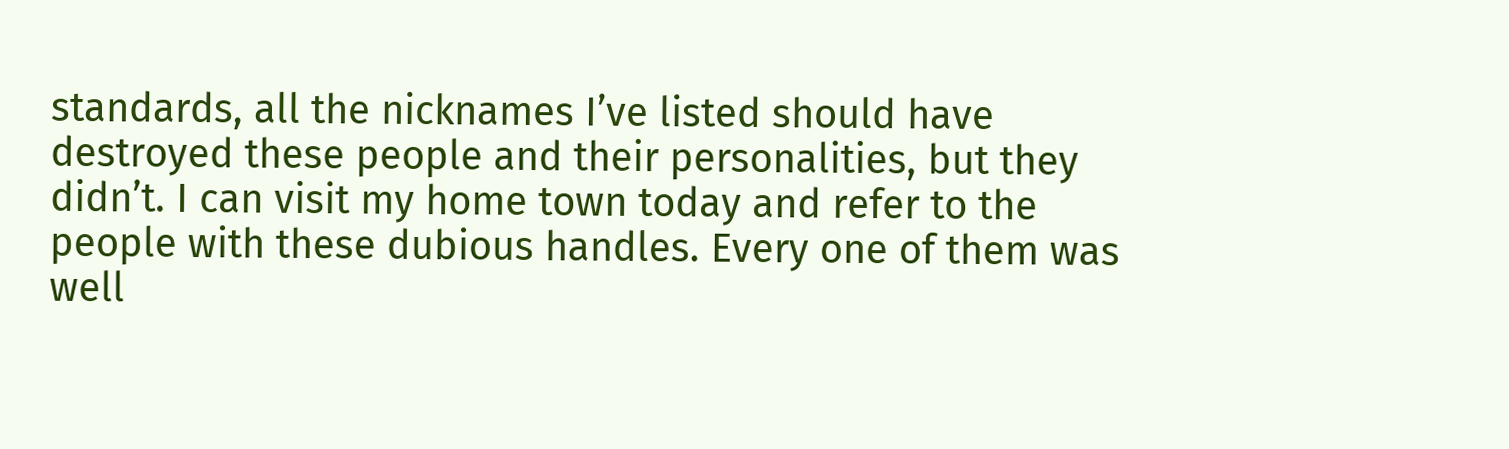standards, all the nicknames I’ve listed should have destroyed these people and their personalities, but they didn’t. I can visit my home town today and refer to the people with these dubious handles. Every one of them was well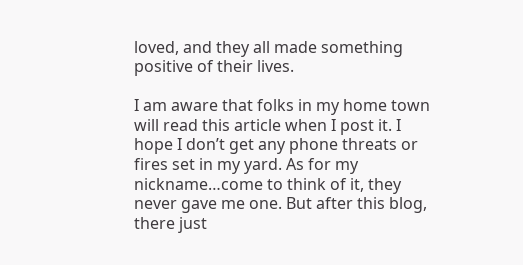loved, and they all made something positive of their lives.

I am aware that folks in my home town will read this article when I post it. I hope I don’t get any phone threats or fires set in my yard. As for my nickname…come to think of it, they never gave me one. But after this blog, there just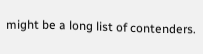might be a long list of contenders.